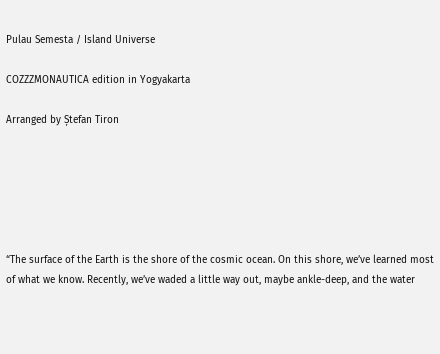Pulau Semesta / Island Universe

COZZZMONAUTICA edition in Yogyakarta

Arranged by Ștefan Tiron






“The surface of the Earth is the shore of the cosmic ocean. On this shore, we’ve learned most of what we know. Recently, we’ve waded a little way out, maybe ankle-deep, and the water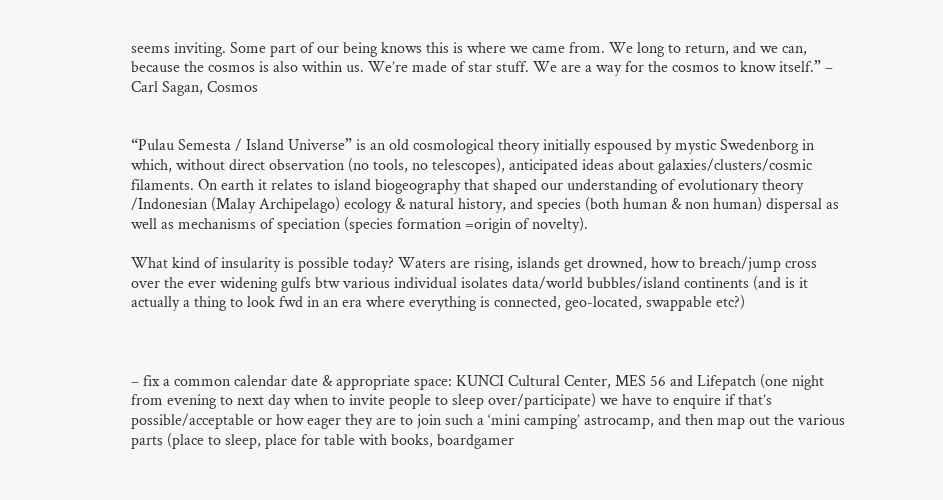seems inviting. Some part of our being knows this is where we came from. We long to return, and we can, because the cosmos is also within us. We’re made of star stuff. We are a way for the cosmos to know itself.” – Carl Sagan, Cosmos


“Pulau Semesta / Island Universe” is an old cosmological theory initially espoused by mystic Swedenborg in which, without direct observation (no tools, no telescopes), anticipated ideas about galaxies/clusters/cosmic filaments. On earth it relates to island biogeography that shaped our understanding of evolutionary theory /Indonesian (Malay Archipelago) ecology & natural history, and species (both human & non human) dispersal as well as mechanisms of speciation (species formation =origin of novelty).

What kind of insularity is possible today? Waters are rising, islands get drowned, how to breach/jump cross over the ever widening gulfs btw various individual isolates data/world bubbles/island continents (and is it actually a thing to look fwd in an era where everything is connected, geo-located, swappable etc?)



– fix a common calendar date & appropriate space: KUNCI Cultural Center, MES 56 and Lifepatch (one night from evening to next day when to invite people to sleep over/participate) we have to enquire if that’s possible/acceptable or how eager they are to join such a ‘mini camping’ astrocamp, and then map out the various parts (place to sleep, place for table with books, boardgamer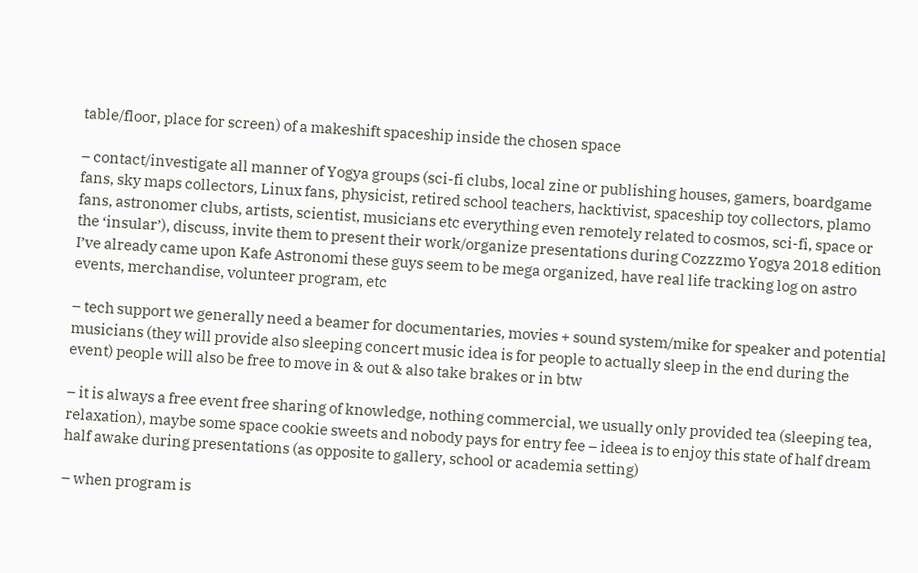table/floor, place for screen) of a makeshift spaceship inside the chosen space

– contact/investigate all manner of Yogya groups (sci-fi clubs, local zine or publishing houses, gamers, boardgame fans, sky maps collectors, Linux fans, physicist, retired school teachers, hacktivist, spaceship toy collectors, plamo fans, astronomer clubs, artists, scientist, musicians etc everything even remotely related to cosmos, sci-fi, space or the ‘insular’), discuss, invite them to present their work/organize presentations during Cozzzmo Yogya 2018 edition I’ve already came upon Kafe Astronomi these guys seem to be mega organized, have real life tracking log on astro events, merchandise, volunteer program, etc

– tech support we generally need a beamer for documentaries, movies + sound system/mike for speaker and potential musicians (they will provide also sleeping concert music idea is for people to actually sleep in the end during the event) people will also be free to move in & out & also take brakes or in btw

– it is always a free event free sharing of knowledge, nothing commercial, we usually only provided tea (sleeping tea, relaxation), maybe some space cookie sweets and nobody pays for entry fee – ideea is to enjoy this state of half dream half awake during presentations (as opposite to gallery, school or academia setting)

– when program is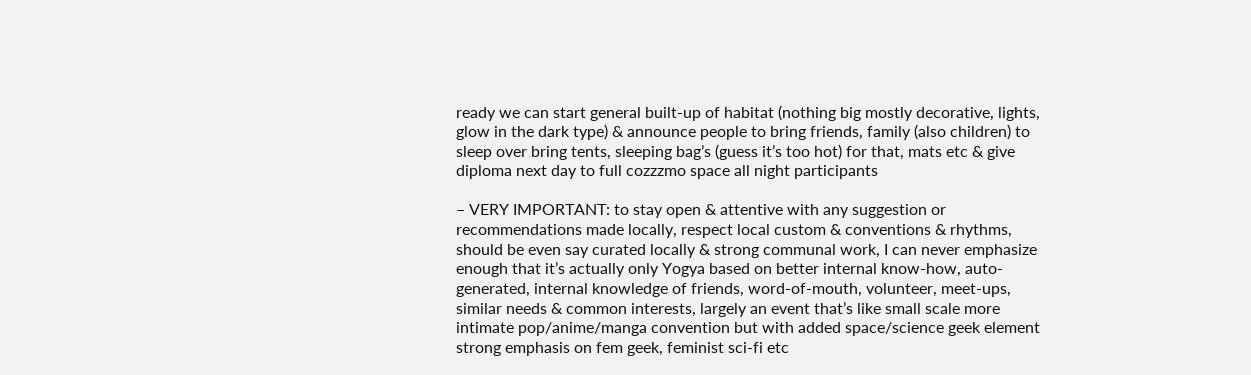ready we can start general built-up of habitat (nothing big mostly decorative, lights, glow in the dark type) & announce people to bring friends, family (also children) to sleep over bring tents, sleeping bag’s (guess it’s too hot) for that, mats etc & give diploma next day to full cozzzmo space all night participants

– VERY IMPORTANT: to stay open & attentive with any suggestion or recommendations made locally, respect local custom & conventions & rhythms, should be even say curated locally & strong communal work, I can never emphasize enough that it’s actually only Yogya based on better internal know-how, auto-generated, internal knowledge of friends, word-of-mouth, volunteer, meet-ups, similar needs & common interests, largely an event that’s like small scale more intimate pop/anime/manga convention but with added space/science geek element strong emphasis on fem geek, feminist sci-fi etc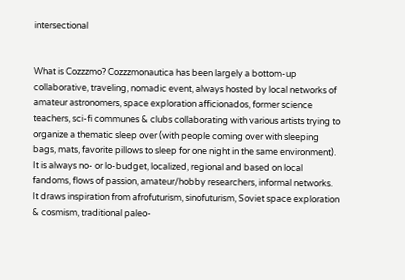intersectional


What is Cozzzmo? Cozzzmonautica has been largely a bottom-up collaborative, traveling, nomadic event, always hosted by local networks of amateur astronomers, space exploration afficionados, former science teachers, sci-fi communes & clubs collaborating with various artists trying to organize a thematic sleep over (with people coming over with sleeping bags, mats, favorite pillows to sleep for one night in the same environment). It is always no- or lo-budget, localized, regional and based on local fandoms, flows of passion, amateur/hobby researchers, informal networks. It draws inspiration from afrofuturism, sinofuturism, Soviet space exploration & cosmism, traditional paleo-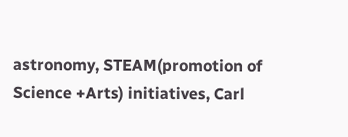astronomy, STEAM(promotion of Science +Arts) initiatives, Carl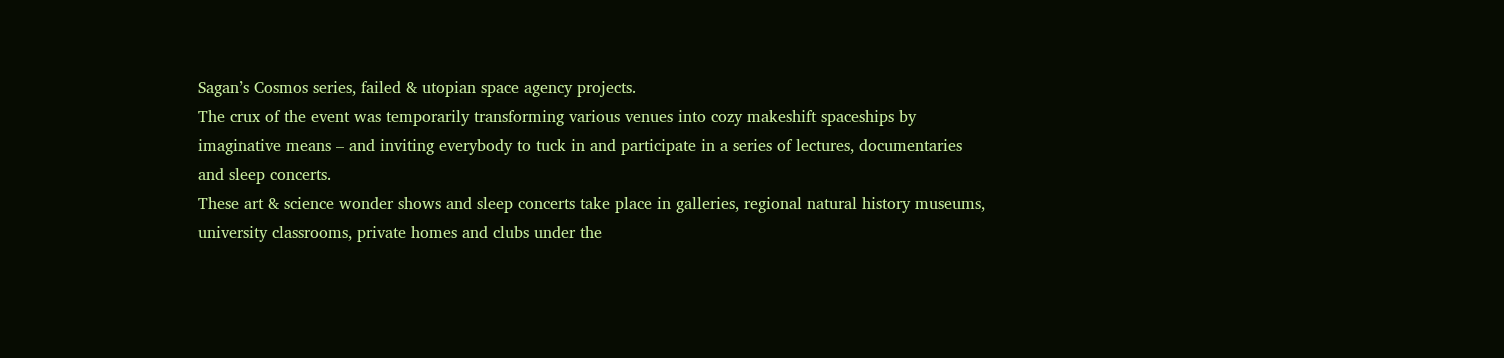Sagan’s Cosmos series, failed & utopian space agency projects.
The crux of the event was temporarily transforming various venues into cozy makeshift spaceships by imaginative means – and inviting everybody to tuck in and participate in a series of lectures, documentaries and sleep concerts.
These art & science wonder shows and sleep concerts take place in galleries, regional natural history museums, university classrooms, private homes and clubs under the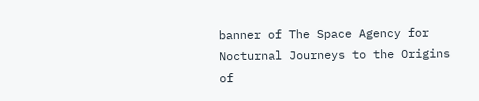banner of The Space Agency for Nocturnal Journeys to the Origins of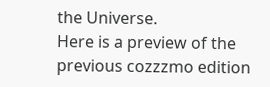the Universe.
Here is a preview of the previous cozzzmo edition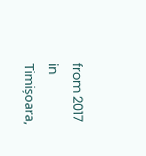from 2017 in Timișoara,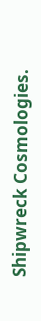Shipwreck Cosmologies.